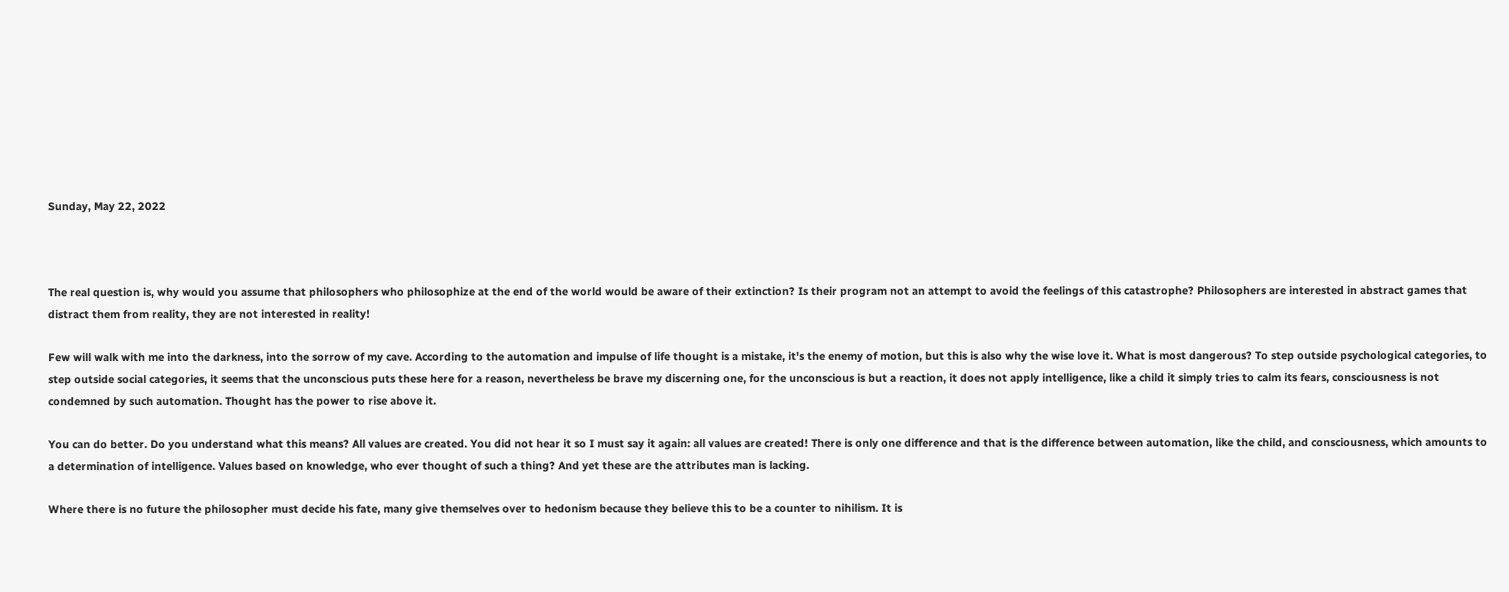Sunday, May 22, 2022



The real question is, why would you assume that philosophers who philosophize at the end of the world would be aware of their extinction? Is their program not an attempt to avoid the feelings of this catastrophe? Philosophers are interested in abstract games that distract them from reality, they are not interested in reality!

Few will walk with me into the darkness, into the sorrow of my cave. According to the automation and impulse of life thought is a mistake, it's the enemy of motion, but this is also why the wise love it. What is most dangerous? To step outside psychological categories, to step outside social categories, it seems that the unconscious puts these here for a reason, nevertheless be brave my discerning one, for the unconscious is but a reaction, it does not apply intelligence, like a child it simply tries to calm its fears, consciousness is not condemned by such automation. Thought has the power to rise above it.

You can do better. Do you understand what this means? All values are created. You did not hear it so I must say it again: all values are created! There is only one difference and that is the difference between automation, like the child, and consciousness, which amounts to a determination of intelligence. Values based on knowledge, who ever thought of such a thing? And yet these are the attributes man is lacking.

Where there is no future the philosopher must decide his fate, many give themselves over to hedonism because they believe this to be a counter to nihilism. It is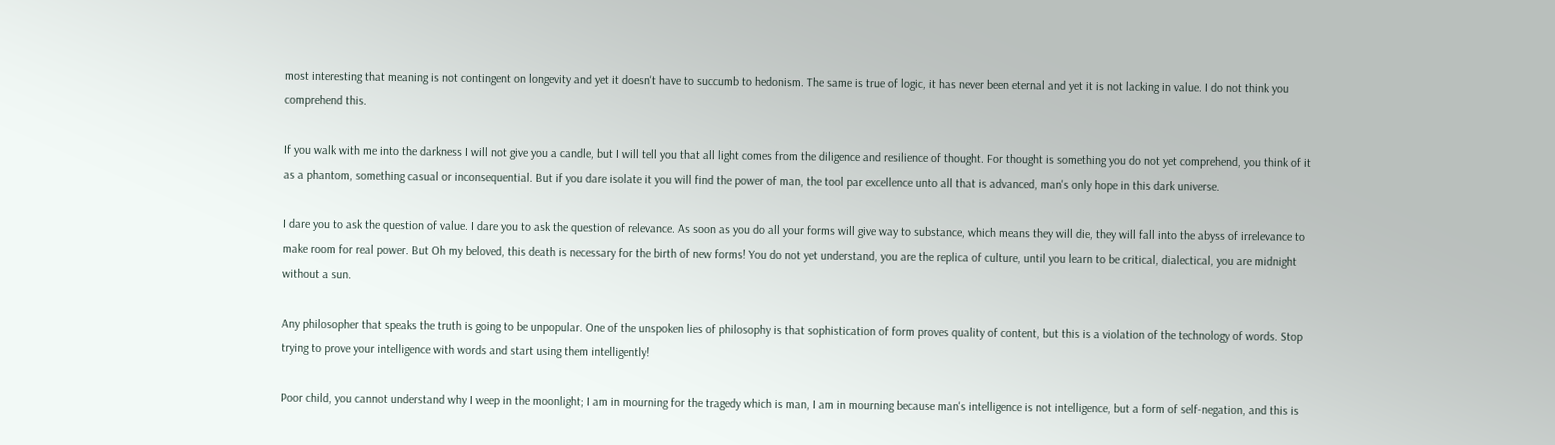most interesting that meaning is not contingent on longevity and yet it doesn't have to succumb to hedonism. The same is true of logic, it has never been eternal and yet it is not lacking in value. I do not think you comprehend this.

If you walk with me into the darkness I will not give you a candle, but I will tell you that all light comes from the diligence and resilience of thought. For thought is something you do not yet comprehend, you think of it as a phantom, something casual or inconsequential. But if you dare isolate it you will find the power of man, the tool par excellence unto all that is advanced, man's only hope in this dark universe.

I dare you to ask the question of value. I dare you to ask the question of relevance. As soon as you do all your forms will give way to substance, which means they will die, they will fall into the abyss of irrelevance to make room for real power. But Oh my beloved, this death is necessary for the birth of new forms! You do not yet understand, you are the replica of culture, until you learn to be critical, dialectical, you are midnight without a sun.

Any philosopher that speaks the truth is going to be unpopular. One of the unspoken lies of philosophy is that sophistication of form proves quality of content, but this is a violation of the technology of words. Stop trying to prove your intelligence with words and start using them intelligently!

Poor child, you cannot understand why I weep in the moonlight; I am in mourning for the tragedy which is man, I am in mourning because man's intelligence is not intelligence, but a form of self-negation, and this is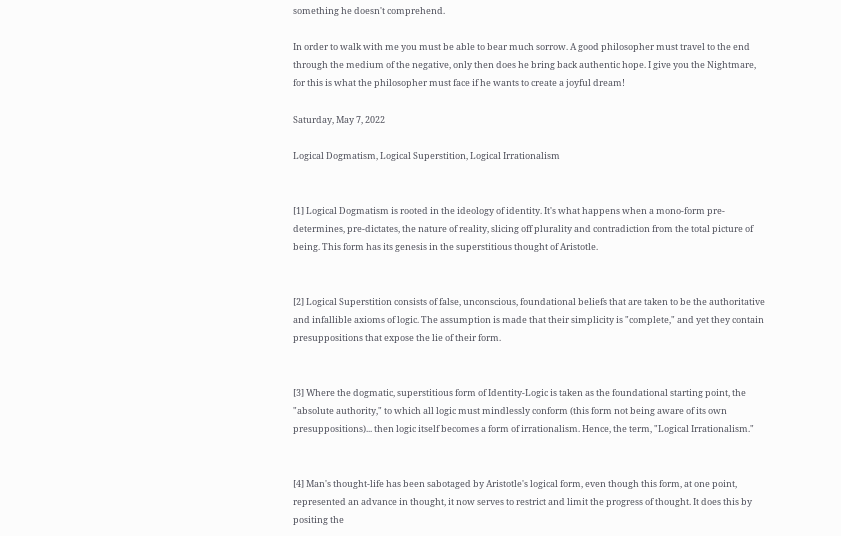something he doesn't comprehend.

In order to walk with me you must be able to bear much sorrow. A good philosopher must travel to the end through the medium of the negative, only then does he bring back authentic hope. I give you the Nightmare, for this is what the philosopher must face if he wants to create a joyful dream!

Saturday, May 7, 2022

Logical Dogmatism, Logical Superstition, Logical Irrationalism


[1] Logical Dogmatism is rooted in the ideology of identity. It's what happens when a mono-form pre-determines, pre-dictates, the nature of reality, slicing off plurality and contradiction from the total picture of being. This form has its genesis in the superstitious thought of Aristotle.


[2] Logical Superstition consists of false, unconscious, foundational beliefs that are taken to be the authoritative and infallible axioms of logic. The assumption is made that their simplicity is "complete," and yet they contain presuppositions that expose the lie of their form.


[3] Where the dogmatic, superstitious form of Identity-Logic is taken as the foundational starting point, the "absolute authority," to which all logic must mindlessly conform (this form not being aware of its own presuppositions)... then logic itself becomes a form of irrationalism. Hence, the term, "Logical Irrationalism."


[4] Man's thought-life has been sabotaged by Aristotle's logical form, even though this form, at one point, represented an advance in thought, it now serves to restrict and limit the progress of thought. It does this by positing the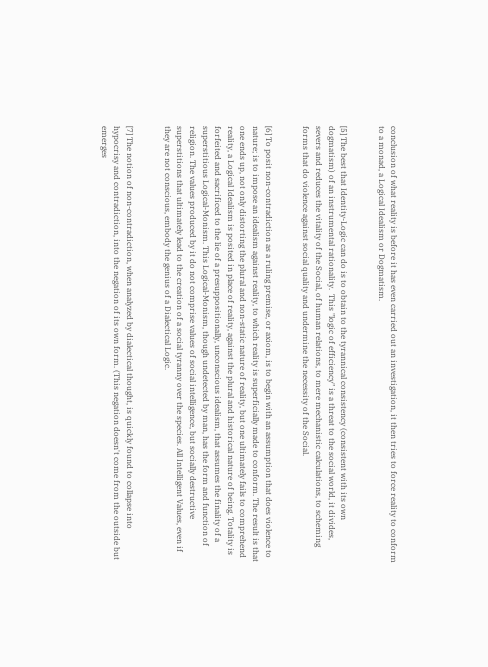conclusion of what reality is before it has even carried out an investigation, it then tries to force reality to conform to a monad, a Logical Idealism or Dogmatism.


[5] The best that Identity-Logic can do is to obtain to the tyrannical consistency (consistent with its own dogmatism) of an instrumental rationality.  This "logic of efficiency" is a threat to the social world, it divides, severs and reduces the vitality of the Social, of human relations, to mere mechanistic calculations, to scheming forms that do violence against social quality and undermine the necessity of the Social.


[6] To posit non-contradiction as a ruling premise, or axiom, is to begin with an assumption that does violence to nature; is to impose an idealism against reality, to which reality is superficially made to conform. The result is that one ends up, not only distorting the plural and non-static nature of reality, but one ultimately fails to comprehend reality, a Logical Idealism is posited in place of reality, against the plural and historical nature of being. Totality is forfeited and sacrificed to the lie of a presuppositionally, unconscious idealism, that assumes the finality of a superstitious Logical-Monism. This Logical-Monism, though undetected by man, has the form and function of religion. The values produced by it do not comprise values of social intelligence, but socially destructive superstitions that ultimately lead to the creation of a social tyranny over the species. All Intelligent Values, even if they are not conscious, embody the genius of a Dialectical Logic.


[7] The notion of non-contradiction, when analyzed by dialectical thought, is quickly found to collapse into hypocrisy and contradiction, into the negation of its own form. (This negation doesn't come from the outside but emerges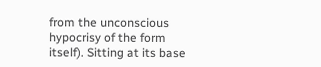from the unconscious hypocrisy of the form itself). Sitting at its base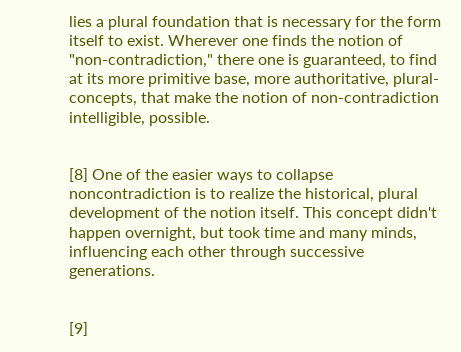lies a plural foundation that is necessary for the form itself to exist. Wherever one finds the notion of "non-contradiction," there one is guaranteed, to find at its more primitive base, more authoritative, plural-concepts, that make the notion of non-contradiction intelligible, possible.


[8] One of the easier ways to collapse noncontradiction is to realize the historical, plural development of the notion itself. This concept didn't happen overnight, but took time and many minds, influencing each other through successive generations.


[9]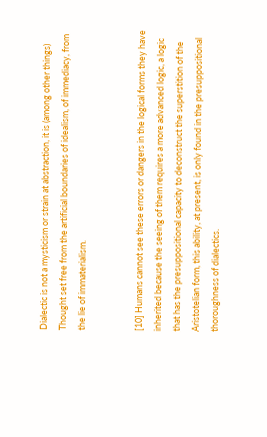Dialectic is not a mysticism or strain at abstraction, it is (among other things) Thought set free from the artificial boundaries of idealism, of immediacy, from the lie of immaterialism.


[10] Humans cannot see these errors or dangers in the logical forms they have inherited because the seeing of them requires a more advanced logic, a logic that has the presuppositional capacity to deconstruct the superstition of the Aristotelian form, this ability, at present, is only found in the presuppositional thoroughness of dialectics.